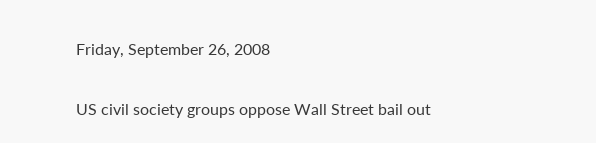Friday, September 26, 2008

US civil society groups oppose Wall Street bail out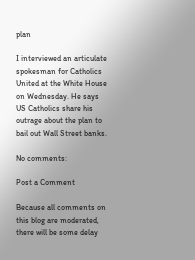plan

I interviewed an articulate spokesman for Catholics United at the White House on Wednesday. He says US Catholics share his outrage about the plan to bail out Wall Street banks.

No comments:

Post a Comment

Because all comments on this blog are moderated, there will be some delay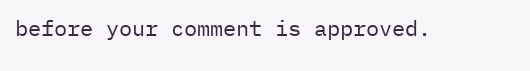before your comment is approved.